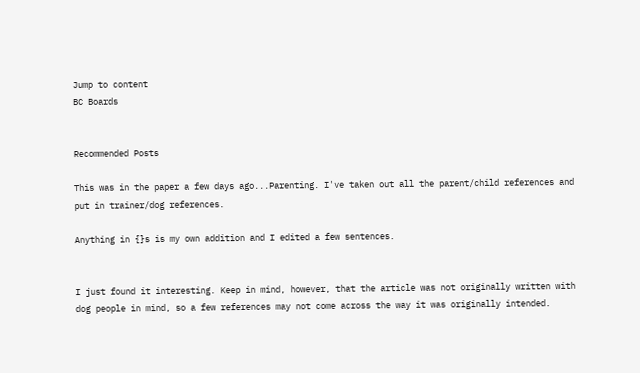Jump to content
BC Boards


Recommended Posts

This was in the paper a few days ago...Parenting. I've taken out all the parent/child references and put in trainer/dog references.

Anything in {}s is my own addition and I edited a few sentences.


I just found it interesting. Keep in mind, however, that the article was not originally written with dog people in mind, so a few references may not come across the way it was originally intended.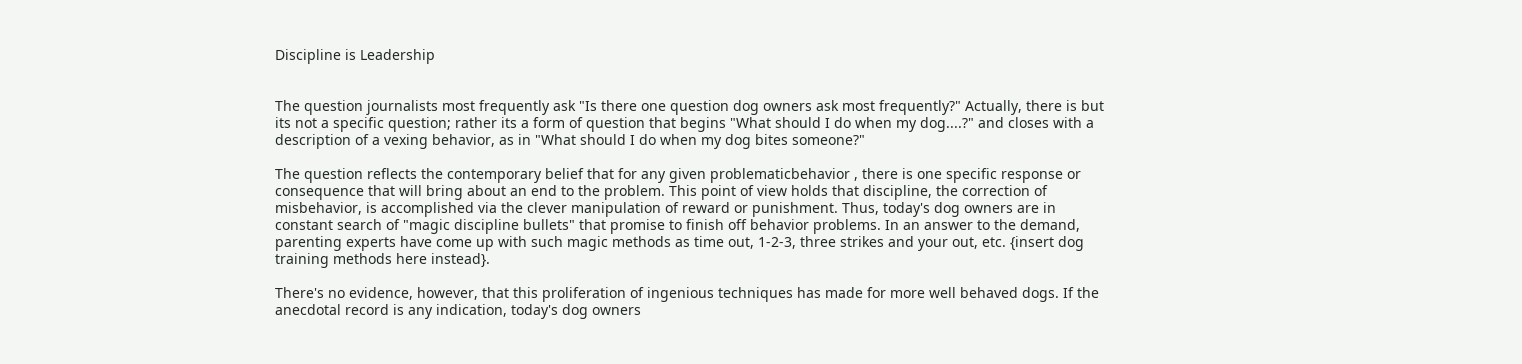Discipline is Leadership


The question journalists most frequently ask "Is there one question dog owners ask most frequently?" Actually, there is but its not a specific question; rather its a form of question that begins "What should I do when my dog....?" and closes with a description of a vexing behavior, as in "What should I do when my dog bites someone?"

The question reflects the contemporary belief that for any given problematicbehavior , there is one specific response or consequence that will bring about an end to the problem. This point of view holds that discipline, the correction of misbehavior, is accomplished via the clever manipulation of reward or punishment. Thus, today's dog owners are in constant search of "magic discipline bullets" that promise to finish off behavior problems. In an answer to the demand, parenting experts have come up with such magic methods as time out, 1-2-3, three strikes and your out, etc. {insert dog training methods here instead}.

There's no evidence, however, that this proliferation of ingenious techniques has made for more well behaved dogs. If the anecdotal record is any indication, today's dog owners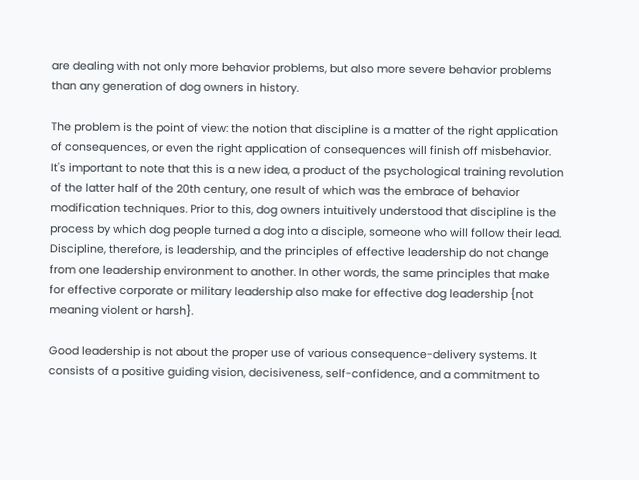are dealing with not only more behavior problems, but also more severe behavior problems than any generation of dog owners in history.

The problem is the point of view: the notion that discipline is a matter of the right application of consequences, or even the right application of consequences will finish off misbehavior. It's important to note that this is a new idea, a product of the psychological training revolution of the latter half of the 20th century, one result of which was the embrace of behavior modification techniques. Prior to this, dog owners intuitively understood that discipline is the process by which dog people turned a dog into a disciple, someone who will follow their lead. Discipline, therefore, is leadership, and the principles of effective leadership do not change from one leadership environment to another. In other words, the same principles that make for effective corporate or military leadership also make for effective dog leadership {not meaning violent or harsh}.

Good leadership is not about the proper use of various consequence-delivery systems. It consists of a positive guiding vision, decisiveness, self-confidence, and a commitment to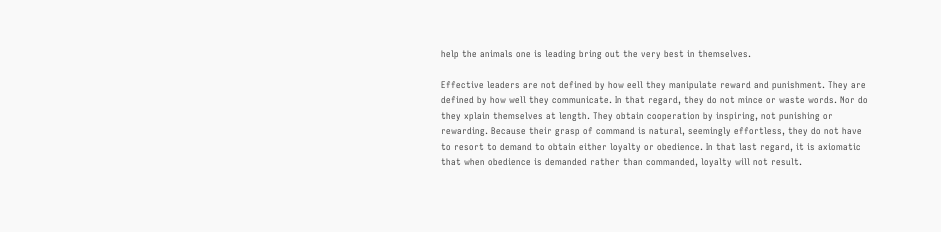help the animals one is leading bring out the very best in themselves.

Effective leaders are not defined by how eell they manipulate reward and punishment. They are defined by how well they communicate. In that regard, they do not mince or waste words. Nor do they xplain themselves at length. They obtain cooperation by inspiring, not punishing or rewarding. Because their grasp of command is natural, seemingly effortless, they do not have to resort to demand to obtain either loyalty or obedience. In that last regard, it is axiomatic that when obedience is demanded rather than commanded, loyalty will not result.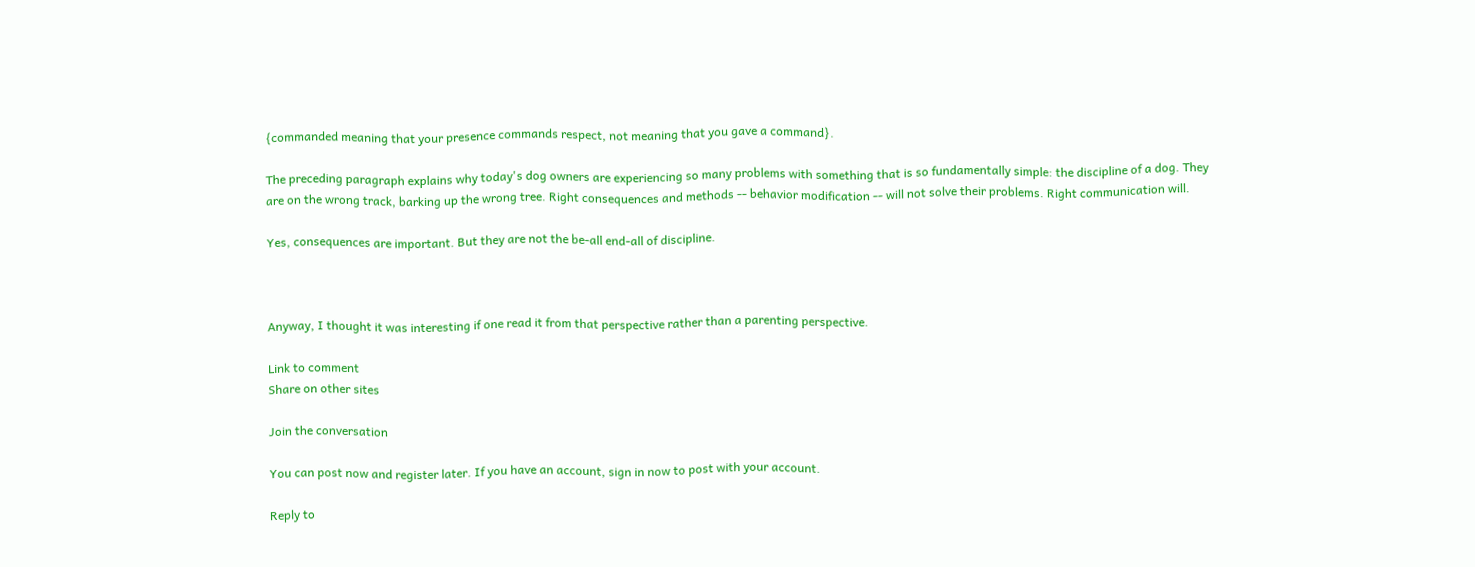{commanded meaning that your presence commands respect, not meaning that you gave a command}.

The preceding paragraph explains why today's dog owners are experiencing so many problems with something that is so fundamentally simple: the discipline of a dog. They are on the wrong track, barking up the wrong tree. Right consequences and methods -- behavior modification -- will not solve their problems. Right communication will.

Yes, consequences are important. But they are not the be-all end-all of discipline.



Anyway, I thought it was interesting if one read it from that perspective rather than a parenting perspective.

Link to comment
Share on other sites

Join the conversation

You can post now and register later. If you have an account, sign in now to post with your account.

Reply to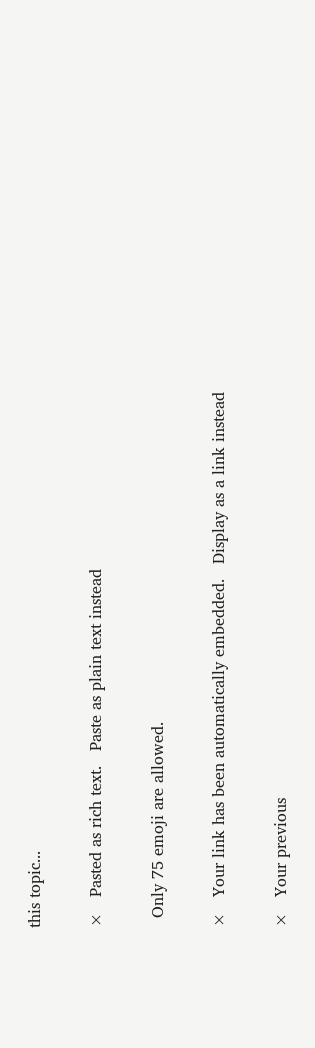this topic...

×   Pasted as rich text.   Paste as plain text instead

  Only 75 emoji are allowed.

×   Your link has been automatically embedded.   Display as a link instead

×   Your previous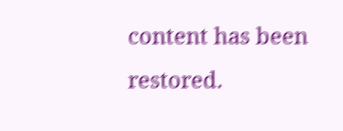content has been restored.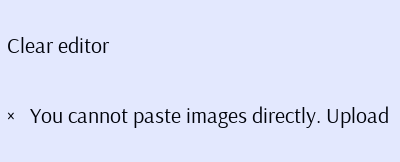Clear editor

×   You cannot paste images directly. Upload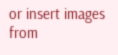or insert images from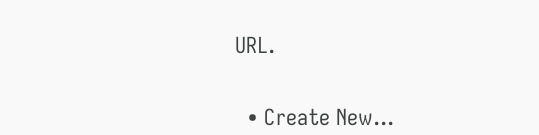URL.


  • Create New...